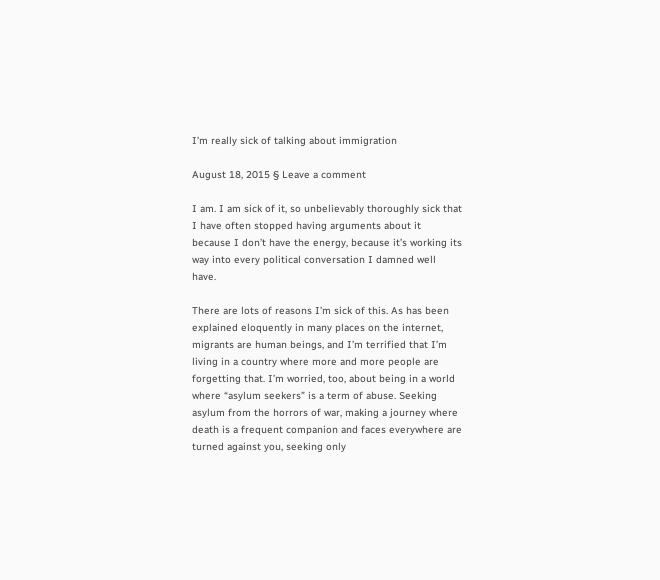I’m really sick of talking about immigration

August 18, 2015 § Leave a comment

I am. I am sick of it, so unbelievably thoroughly sick that I have often stopped having arguments about it because I don’t have the energy, because it’s working its way into every political conversation I damned well have.

There are lots of reasons I’m sick of this. As has been explained eloquently in many places on the internet, migrants are human beings, and I’m terrified that I’m living in a country where more and more people are forgetting that. I’m worried, too, about being in a world where “asylum seekers” is a term of abuse. Seeking asylum from the horrors of war, making a journey where death is a frequent companion and faces everywhere are turned against you, seeking only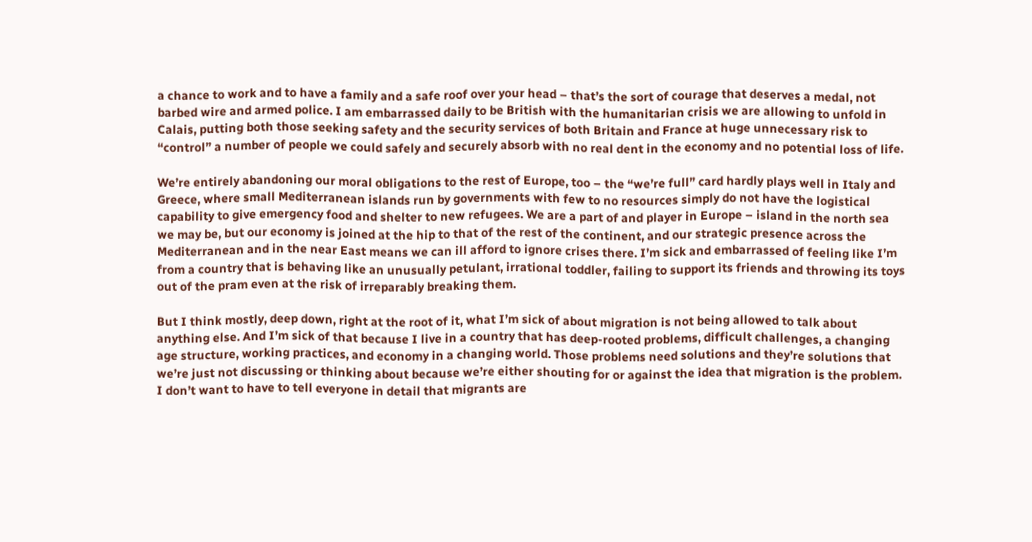a chance to work and to have a family and a safe roof over your head – that’s the sort of courage that deserves a medal, not barbed wire and armed police. I am embarrassed daily to be British with the humanitarian crisis we are allowing to unfold in Calais, putting both those seeking safety and the security services of both Britain and France at huge unnecessary risk to “control” a number of people we could safely and securely absorb with no real dent in the economy and no potential loss of life.

We’re entirely abandoning our moral obligations to the rest of Europe, too – the “we’re full” card hardly plays well in Italy and Greece, where small Mediterranean islands run by governments with few to no resources simply do not have the logistical capability to give emergency food and shelter to new refugees. We are a part of and player in Europe – island in the north sea we may be, but our economy is joined at the hip to that of the rest of the continent, and our strategic presence across the Mediterranean and in the near East means we can ill afford to ignore crises there. I’m sick and embarrassed of feeling like I’m from a country that is behaving like an unusually petulant, irrational toddler, failing to support its friends and throwing its toys out of the pram even at the risk of irreparably breaking them.

But I think mostly, deep down, right at the root of it, what I’m sick of about migration is not being allowed to talk about anything else. And I’m sick of that because I live in a country that has deep-rooted problems, difficult challenges, a changing age structure, working practices, and economy in a changing world. Those problems need solutions and they’re solutions that we’re just not discussing or thinking about because we’re either shouting for or against the idea that migration is the problem. I don’t want to have to tell everyone in detail that migrants are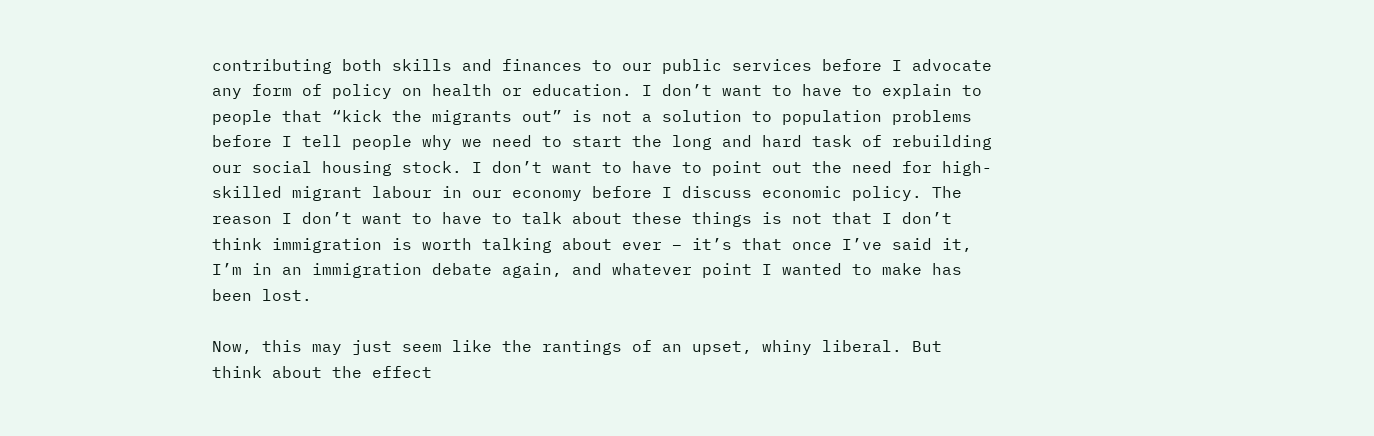contributing both skills and finances to our public services before I advocate any form of policy on health or education. I don’t want to have to explain to people that “kick the migrants out” is not a solution to population problems before I tell people why we need to start the long and hard task of rebuilding our social housing stock. I don’t want to have to point out the need for high-skilled migrant labour in our economy before I discuss economic policy. The reason I don’t want to have to talk about these things is not that I don’t think immigration is worth talking about ever – it’s that once I’ve said it, I’m in an immigration debate again, and whatever point I wanted to make has been lost.

Now, this may just seem like the rantings of an upset, whiny liberal. But think about the effect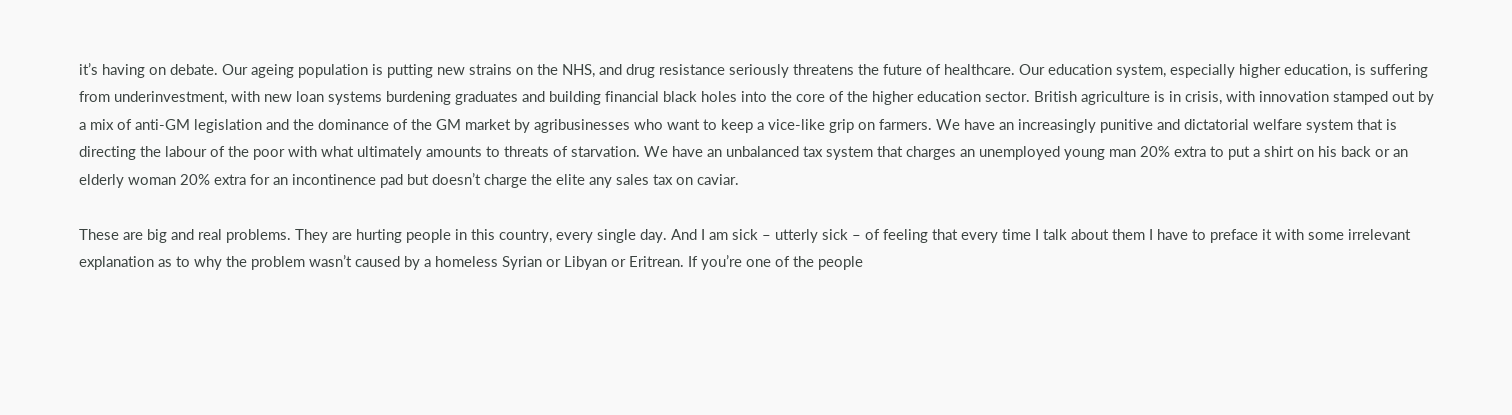it’s having on debate. Our ageing population is putting new strains on the NHS, and drug resistance seriously threatens the future of healthcare. Our education system, especially higher education, is suffering from underinvestment, with new loan systems burdening graduates and building financial black holes into the core of the higher education sector. British agriculture is in crisis, with innovation stamped out by a mix of anti-GM legislation and the dominance of the GM market by agribusinesses who want to keep a vice-like grip on farmers. We have an increasingly punitive and dictatorial welfare system that is directing the labour of the poor with what ultimately amounts to threats of starvation. We have an unbalanced tax system that charges an unemployed young man 20% extra to put a shirt on his back or an elderly woman 20% extra for an incontinence pad but doesn’t charge the elite any sales tax on caviar.

These are big and real problems. They are hurting people in this country, every single day. And I am sick – utterly sick – of feeling that every time I talk about them I have to preface it with some irrelevant explanation as to why the problem wasn’t caused by a homeless Syrian or Libyan or Eritrean. If you’re one of the people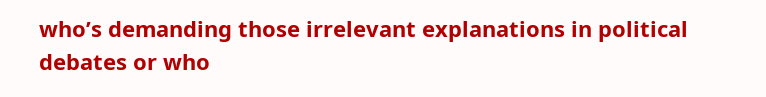who’s demanding those irrelevant explanations in political debates or who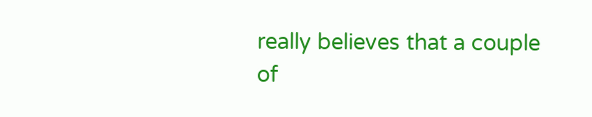really believes that a couple of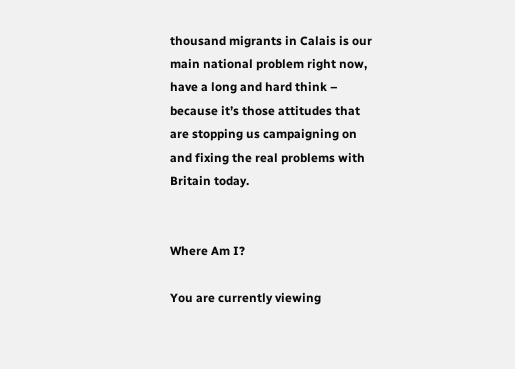thousand migrants in Calais is our main national problem right now, have a long and hard think – because it’s those attitudes that are stopping us campaigning on and fixing the real problems with Britain today.


Where Am I?

You are currently viewing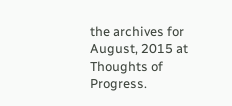the archives for August, 2015 at Thoughts of Progress.